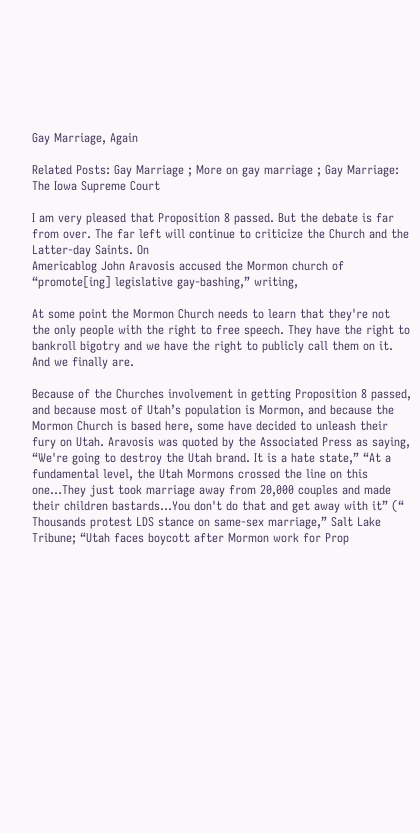Gay Marriage, Again

Related Posts: Gay Marriage ; More on gay marriage ; Gay Marriage: The Iowa Supreme Court

I am very pleased that Proposition 8 passed. But the debate is far from over. The far left will continue to criticize the Church and the Latter-day Saints. On
Americablog John Aravosis accused the Mormon church of “promote[ing] legislative gay-bashing,” writing,

At some point the Mormon Church needs to learn that they're not the only people with the right to free speech. They have the right to bankroll bigotry and we have the right to publicly call them on it. And we finally are.

Because of the Churches involvement in getting Proposition 8 passed, and because most of Utah’s population is Mormon, and because the Mormon Church is based here, some have decided to unleash their fury on Utah. Aravosis was quoted by the Associated Press as saying, “We're going to destroy the Utah brand. It is a hate state,” “At a fundamental level, the Utah Mormons crossed the line on this one…They just took marriage away from 20,000 couples and made their children bastards…You don't do that and get away with it” (“
Thousands protest LDS stance on same-sex marriage,” Salt Lake Tribune; “Utah faces boycott after Mormon work for Prop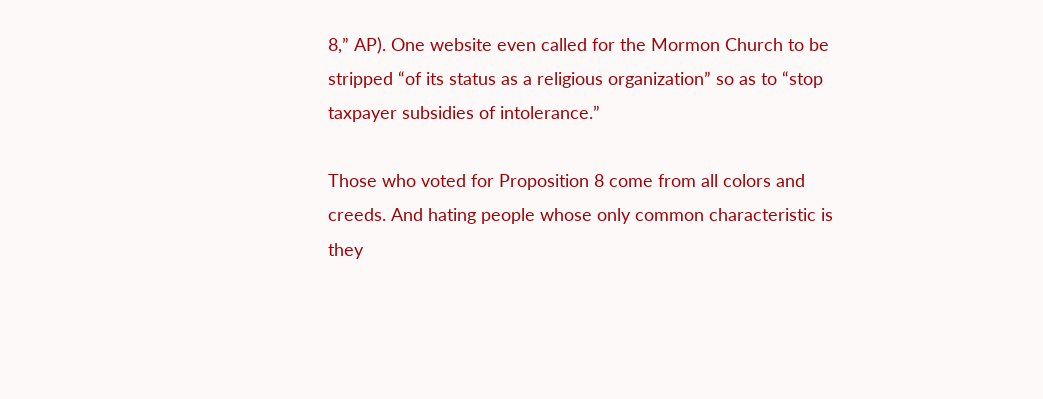8,” AP). One website even called for the Mormon Church to be stripped “of its status as a religious organization” so as to “stop taxpayer subsidies of intolerance.”

Those who voted for Proposition 8 come from all colors and creeds. And hating people whose only common characteristic is they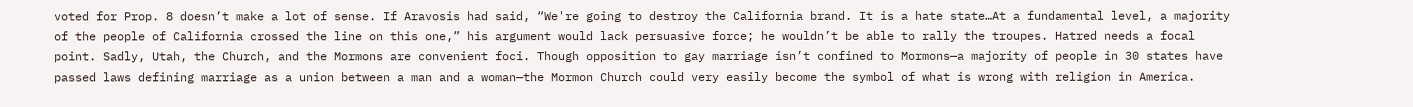voted for Prop. 8 doesn’t make a lot of sense. If Aravosis had said, “We're going to destroy the California brand. It is a hate state…At a fundamental level, a majority of the people of California crossed the line on this one,” his argument would lack persuasive force; he wouldn’t be able to rally the troupes. Hatred needs a focal point. Sadly, Utah, the Church, and the Mormons are convenient foci. Though opposition to gay marriage isn’t confined to Mormons—a majority of people in 30 states have passed laws defining marriage as a union between a man and a woman—the Mormon Church could very easily become the symbol of what is wrong with religion in America.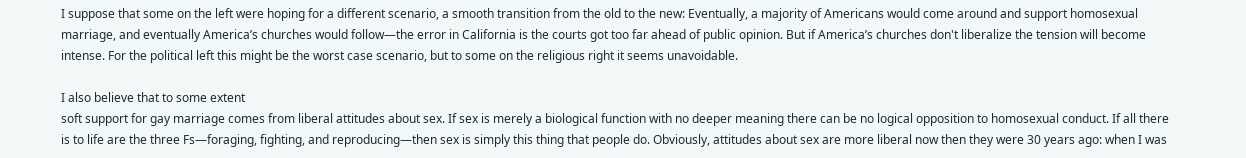I suppose that some on the left were hoping for a different scenario, a smooth transition from the old to the new: Eventually, a majority of Americans would come around and support homosexual marriage, and eventually America’s churches would follow—the error in California is the courts got too far ahead of public opinion. But if America’s churches don't liberalize the tension will become intense. For the political left this might be the worst case scenario, but to some on the religious right it seems unavoidable.

I also believe that to some extent
soft support for gay marriage comes from liberal attitudes about sex. If sex is merely a biological function with no deeper meaning there can be no logical opposition to homosexual conduct. If all there is to life are the three Fs—foraging, fighting, and reproducing—then sex is simply this thing that people do. Obviously, attitudes about sex are more liberal now then they were 30 years ago: when I was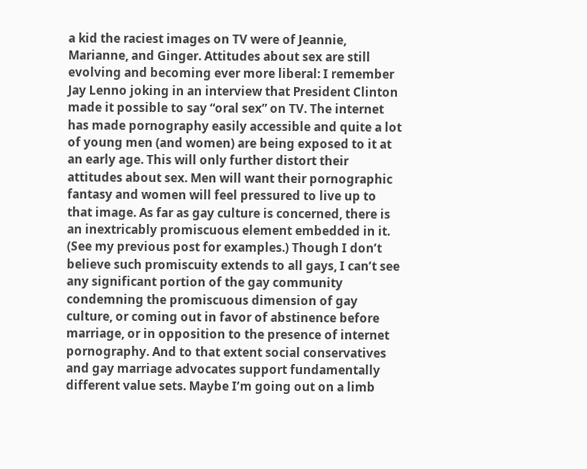a kid the raciest images on TV were of Jeannie, Marianne, and Ginger. Attitudes about sex are still evolving and becoming ever more liberal: I remember Jay Lenno joking in an interview that President Clinton made it possible to say “oral sex” on TV. The internet has made pornography easily accessible and quite a lot of young men (and women) are being exposed to it at an early age. This will only further distort their attitudes about sex. Men will want their pornographic fantasy and women will feel pressured to live up to that image. As far as gay culture is concerned, there is an inextricably promiscuous element embedded in it. (See my previous post for examples.) Though I don’t believe such promiscuity extends to all gays, I can’t see any significant portion of the gay community condemning the promiscuous dimension of gay culture, or coming out in favor of abstinence before marriage, or in opposition to the presence of internet pornography. And to that extent social conservatives and gay marriage advocates support fundamentally different value sets. Maybe I’m going out on a limb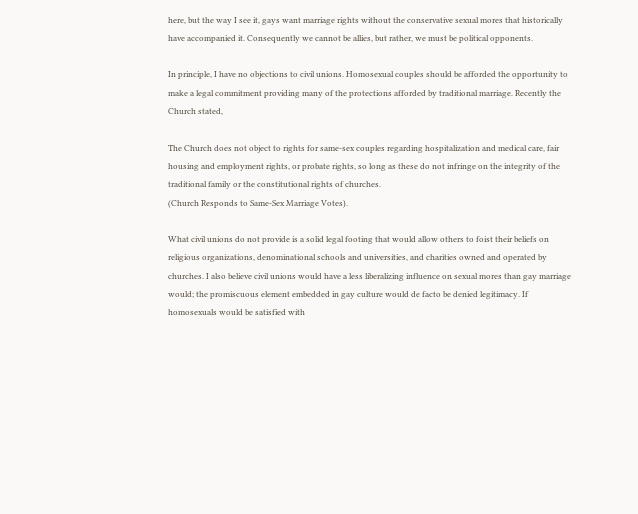here, but the way I see it, gays want marriage rights without the conservative sexual mores that historically have accompanied it. Consequently we cannot be allies, but rather, we must be political opponents.

In principle, I have no objections to civil unions. Homosexual couples should be afforded the opportunity to make a legal commitment providing many of the protections afforded by traditional marriage. Recently the Church stated,

The Church does not object to rights for same-sex couples regarding hospitalization and medical care, fair housing and employment rights, or probate rights, so long as these do not infringe on the integrity of the traditional family or the constitutional rights of churches.
(Church Responds to Same-Sex Marriage Votes).

What civil unions do not provide is a solid legal footing that would allow others to foist their beliefs on religious organizations, denominational schools and universities, and charities owned and operated by churches. I also believe civil unions would have a less liberalizing influence on sexual mores than gay marriage would; the promiscuous element embedded in gay culture would de facto be denied legitimacy. If homosexuals would be satisfied with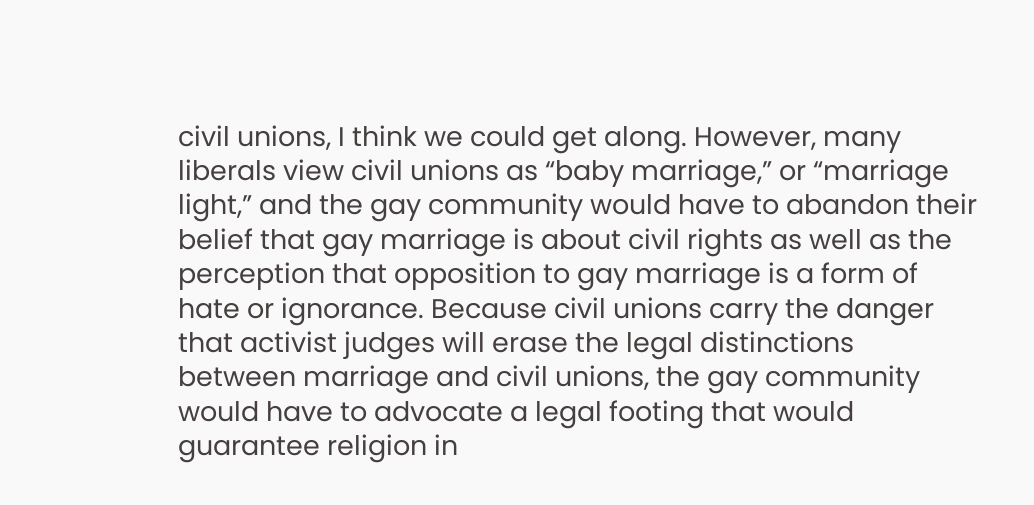civil unions, I think we could get along. However, many liberals view civil unions as “baby marriage,” or “marriage light,” and the gay community would have to abandon their belief that gay marriage is about civil rights as well as the perception that opposition to gay marriage is a form of hate or ignorance. Because civil unions carry the danger that activist judges will erase the legal distinctions between marriage and civil unions, the gay community would have to advocate a legal footing that would guarantee religion in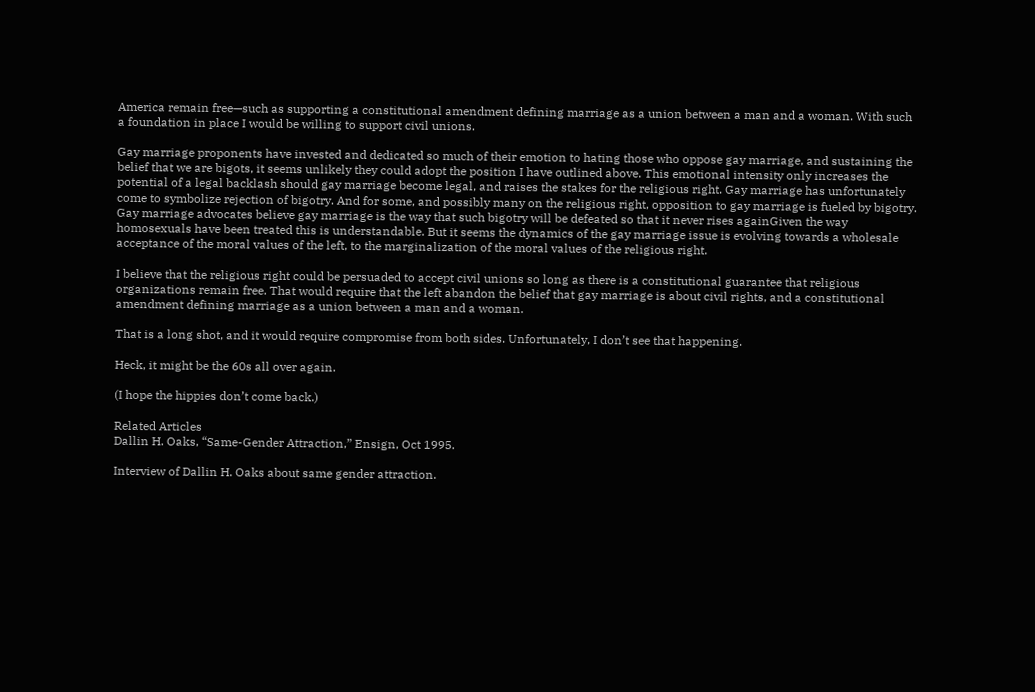America remain free—such as supporting a constitutional amendment defining marriage as a union between a man and a woman. With such a foundation in place I would be willing to support civil unions.

Gay marriage proponents have invested and dedicated so much of their emotion to hating those who oppose gay marriage, and sustaining the belief that we are bigots, it seems unlikely they could adopt the position I have outlined above. This emotional intensity only increases the potential of a legal backlash should gay marriage become legal, and raises the stakes for the religious right. Gay marriage has unfortunately come to symbolize rejection of bigotry. And for some, and possibly many on the religious right, opposition to gay marriage is fueled by bigotry. Gay marriage advocates believe gay marriage is the way that such bigotry will be defeated so that it never rises againGiven the way homosexuals have been treated this is understandable. But it seems the dynamics of the gay marriage issue is evolving towards a wholesale acceptance of the moral values of the left, to the marginalization of the moral values of the religious right.

I believe that the religious right could be persuaded to accept civil unions so long as there is a constitutional guarantee that religious organizations remain free. That would require that the left abandon the belief that gay marriage is about civil rights, and a constitutional amendment defining marriage as a union between a man and a woman.

That is a long shot, and it would require compromise from both sides. Unfortunately, I don’t see that happening.

Heck, it might be the 60s all over again.

(I hope the hippies don’t come back.)

Related Articles
Dallin H. Oaks, “Same-Gender Attraction,” Ensign, Oct 1995.

Interview of Dallin H. Oaks about same gender attraction.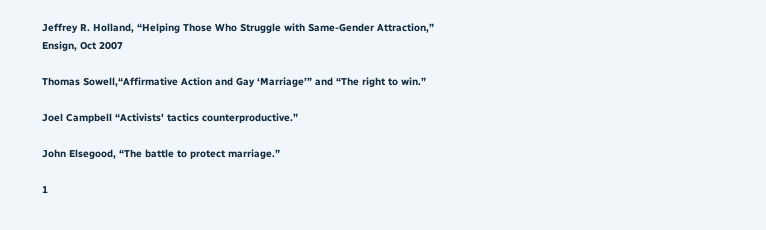Jeffrey R. Holland, “Helping Those Who Struggle with Same-Gender Attraction,” Ensign, Oct 2007

Thomas Sowell,“Affirmative Action and Gay ‘Marriage’” and “The right to win.”

Joel Campbell “Activists' tactics counterproductive.”

John Elsegood, “The battle to protect marriage.”

1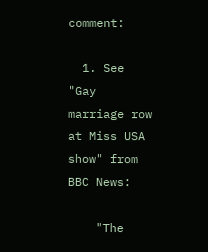comment:

  1. See "Gay marriage row at Miss USA show" from BBC News:

    "The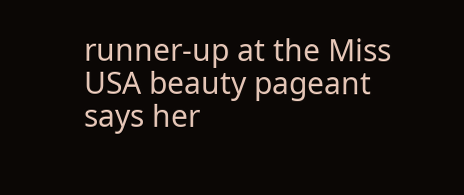runner-up at the Miss USA beauty pageant says her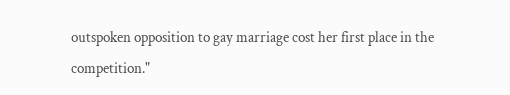outspoken opposition to gay marriage cost her first place in the competition."